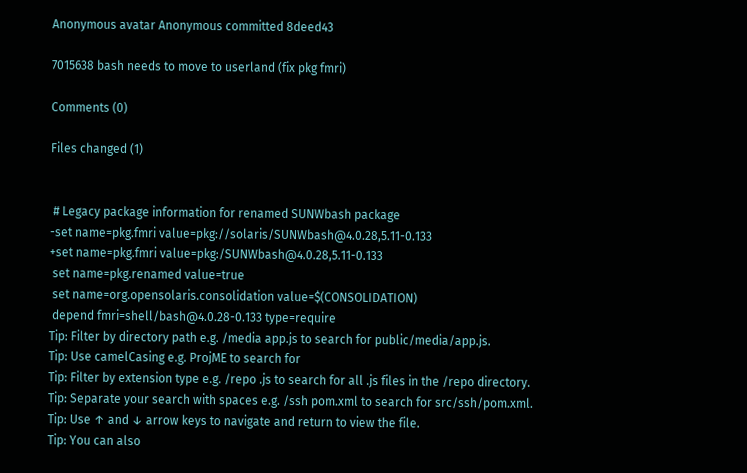Anonymous avatar Anonymous committed 8deed43

7015638 bash needs to move to userland (fix pkg fmri)

Comments (0)

Files changed (1)


 # Legacy package information for renamed SUNWbash package
-set name=pkg.fmri value=pkg://solaris/SUNWbash@4.0.28,5.11-0.133
+set name=pkg.fmri value=pkg:/SUNWbash@4.0.28,5.11-0.133
 set name=pkg.renamed value=true
 set name=org.opensolaris.consolidation value=$(CONSOLIDATION)
 depend fmri=shell/bash@4.0.28-0.133 type=require
Tip: Filter by directory path e.g. /media app.js to search for public/media/app.js.
Tip: Use camelCasing e.g. ProjME to search for
Tip: Filter by extension type e.g. /repo .js to search for all .js files in the /repo directory.
Tip: Separate your search with spaces e.g. /ssh pom.xml to search for src/ssh/pom.xml.
Tip: Use ↑ and ↓ arrow keys to navigate and return to view the file.
Tip: You can also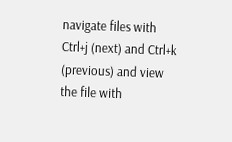navigate files with Ctrl+j (next) and Ctrl+k (previous) and view the file with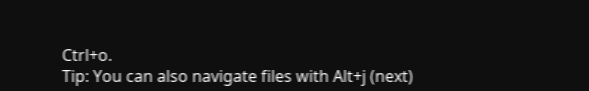Ctrl+o.
Tip: You can also navigate files with Alt+j (next)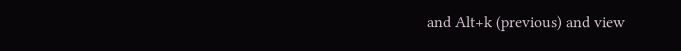and Alt+k (previous) and view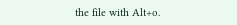the file with Alt+o.